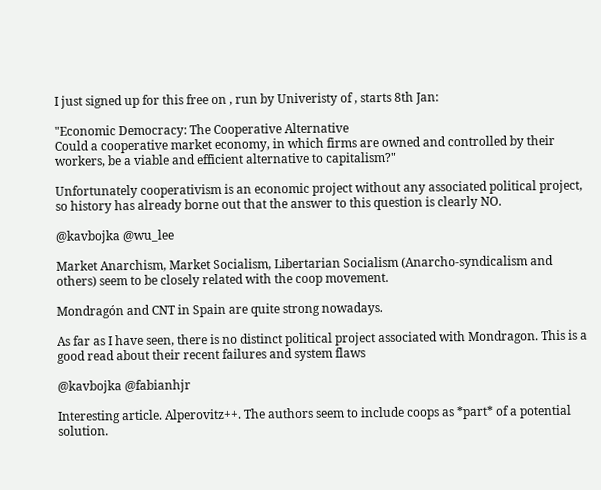I just signed up for this free on , run by Univeristy of , starts 8th Jan:

"Economic Democracy: The Cooperative Alternative
Could a cooperative market economy, in which firms are owned and controlled by their workers, be a viable and efficient alternative to capitalism?"

Unfortunately cooperativism is an economic project without any associated political project, so history has already borne out that the answer to this question is clearly NO.

@kavbojka @wu_lee

Market Anarchism, Market Socialism, Libertarian Socialism (Anarcho-syndicalism and others) seem to be closely related with the coop movement.

Mondragón and CNT in Spain are quite strong nowadays.

As far as I have seen, there is no distinct political project associated with Mondragon. This is a good read about their recent failures and system flaws

@kavbojka @fabianhjr

Interesting article. Alperovitz++. The authors seem to include coops as *part* of a potential solution.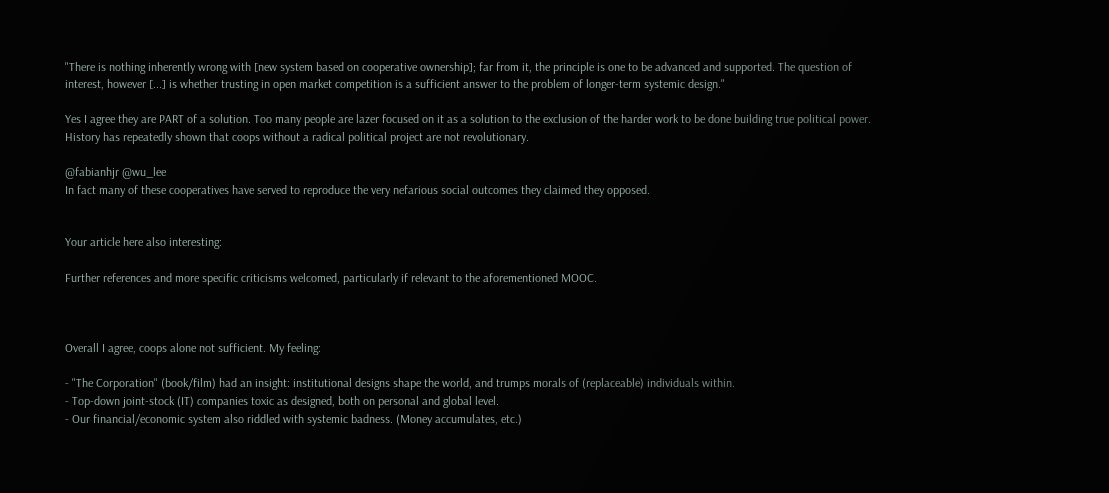"There is nothing inherently wrong with [new system based on cooperative ownership]; far from it, the principle is one to be advanced and supported. The question of interest, however [...] is whether trusting in open market competition is a sufficient answer to the problem of longer-term systemic design."

Yes I agree they are PART of a solution. Too many people are lazer focused on it as a solution to the exclusion of the harder work to be done building true political power. History has repeatedly shown that coops without a radical political project are not revolutionary.

@fabianhjr @wu_lee
In fact many of these cooperatives have served to reproduce the very nefarious social outcomes they claimed they opposed.


Your article here also interesting:

Further references and more specific criticisms welcomed, particularly if relevant to the aforementioned MOOC.



Overall I agree, coops alone not sufficient. My feeling:

- "The Corporation" (book/film) had an insight: institutional designs shape the world, and trumps morals of (replaceable) individuals within.
- Top-down joint-stock (IT) companies toxic as designed, both on personal and global level.
- Our financial/economic system also riddled with systemic badness. (Money accumulates, etc.)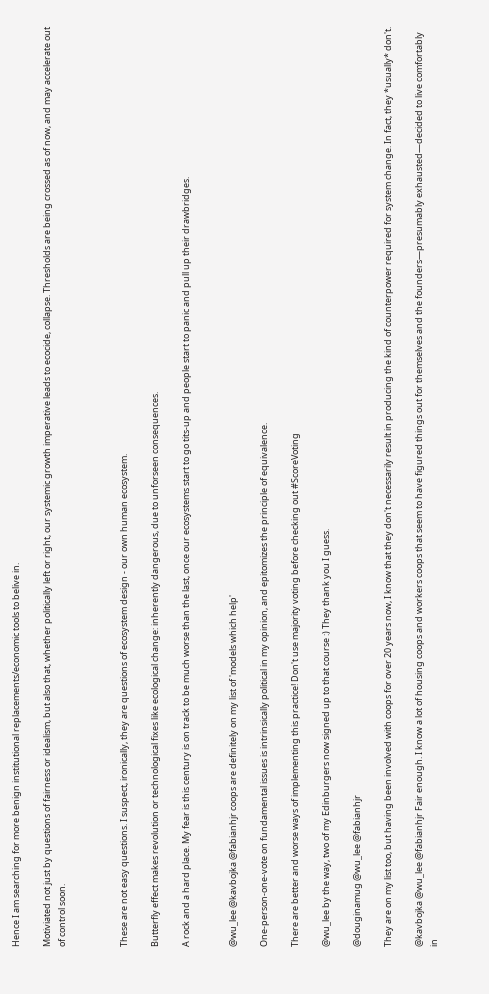Hence I am searching for more benign institutional replacements/economic tools to belive in.

Motiviated not just by questions of fairness or idealism, but also that, whether politically left or right, our systemic growth imperative leads to ecocide, collapse. Thresholds are being crossed as of now, and may accelerate out of control soon.



These are not easy questions. I suspect, ironically, they are questions of ecosystem design - our own human ecosystem.

Butterfly effect makes revolution or technological fixes like ecological change: inherently dangerous, due to unforseen consequences.

A rock and a hard place. My fear is this century is on track to be much worse than the last, once our ecosystems start to go tits-up and people start to panic and pull up their drawbridges.


@wu_lee @kavbojka @fabianhjr coops are definitely on my list of 'models which help'

One-person-one-vote on fundamental issues is intrinsically political in my opinion, and epitomizes the principle of equivalence.

There are better and worse ways of implementing this practice! Don't use majority voting before checking out #ScoreVoting

@wu_lee by the way, two of my Edinburgers now signed up to that course :) They thank you I guess.

@douginamug @wu_lee @fabianhjr

They are on my list too, but having been involved with coops for over 20 years now, I know that they don't necessarily result in producing the kind of counterpower required for system change. In fact, they *usually* don't.

@kavbojka @wu_lee @fabianhjr Fair enough. I know a lot of housing coops and workers coops that seem to have figured things out for themselves and the founders—presumably exhausted—decided to live comfortably in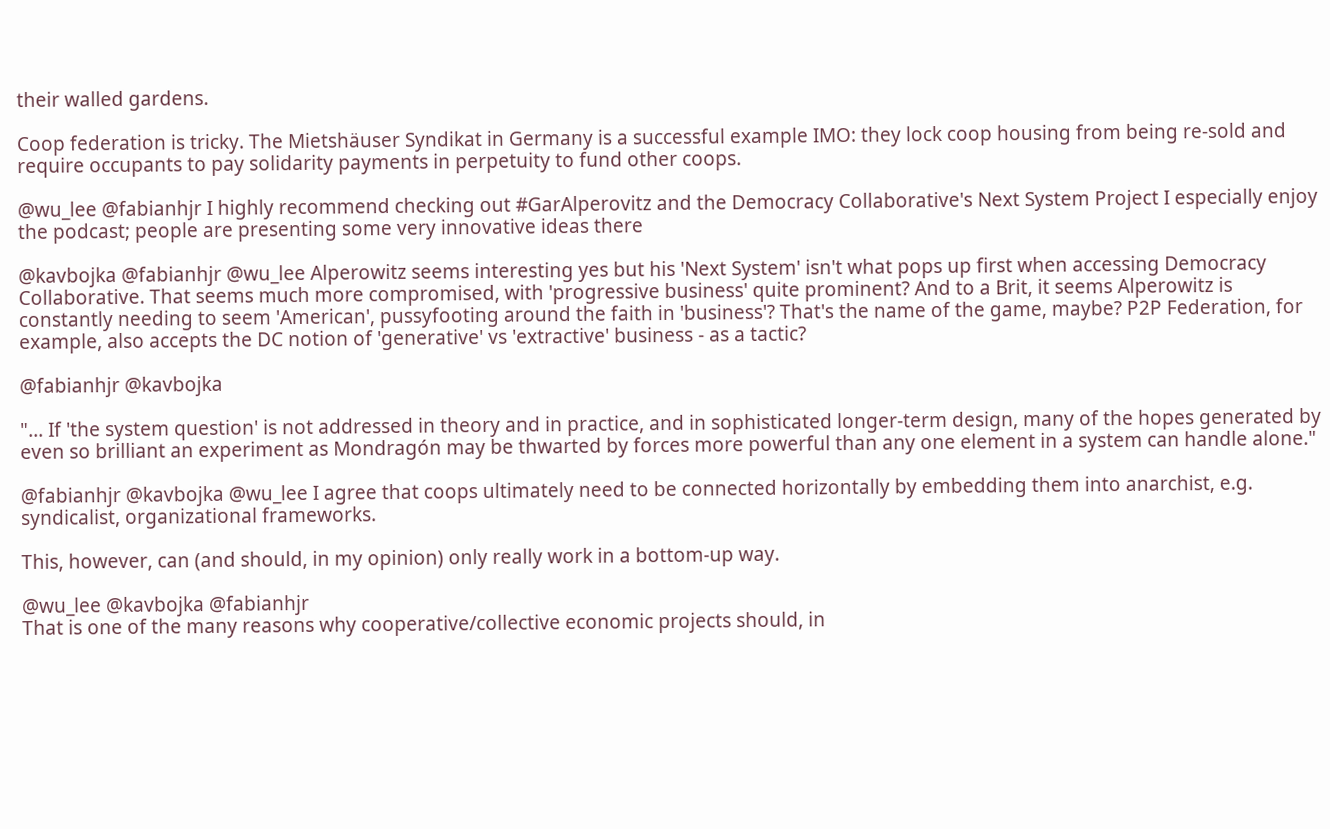their walled gardens.

Coop federation is tricky. The Mietshäuser Syndikat in Germany is a successful example IMO: they lock coop housing from being re-sold and require occupants to pay solidarity payments in perpetuity to fund other coops.

@wu_lee @fabianhjr I highly recommend checking out #GarAlperovitz and the Democracy Collaborative's Next System Project I especially enjoy the podcast; people are presenting some very innovative ideas there

@kavbojka @fabianhjr @wu_lee Alperowitz seems interesting yes but his 'Next System' isn't what pops up first when accessing Democracy Collaborative. That seems much more compromised, with 'progressive business' quite prominent? And to a Brit, it seems Alperowitz is constantly needing to seem 'American', pussyfooting around the faith in 'business'? That's the name of the game, maybe? P2P Federation, for example, also accepts the DC notion of 'generative' vs 'extractive' business - as a tactic?

@fabianhjr @kavbojka

"... If 'the system question' is not addressed in theory and in practice, and in sophisticated longer-term design, many of the hopes generated by even so brilliant an experiment as Mondragón may be thwarted by forces more powerful than any one element in a system can handle alone."

@fabianhjr @kavbojka @wu_lee I agree that coops ultimately need to be connected horizontally by embedding them into anarchist, e.g. syndicalist, organizational frameworks.

This, however, can (and should, in my opinion) only really work in a bottom-up way.

@wu_lee @kavbojka @fabianhjr
That is one of the many reasons why cooperative/collective economic projects should, in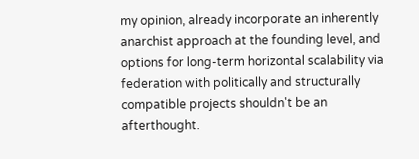my opinion, already incorporate an inherently anarchist approach at the founding level, and options for long-term horizontal scalability via federation with politically and structurally compatible projects shouldn't be an afterthought.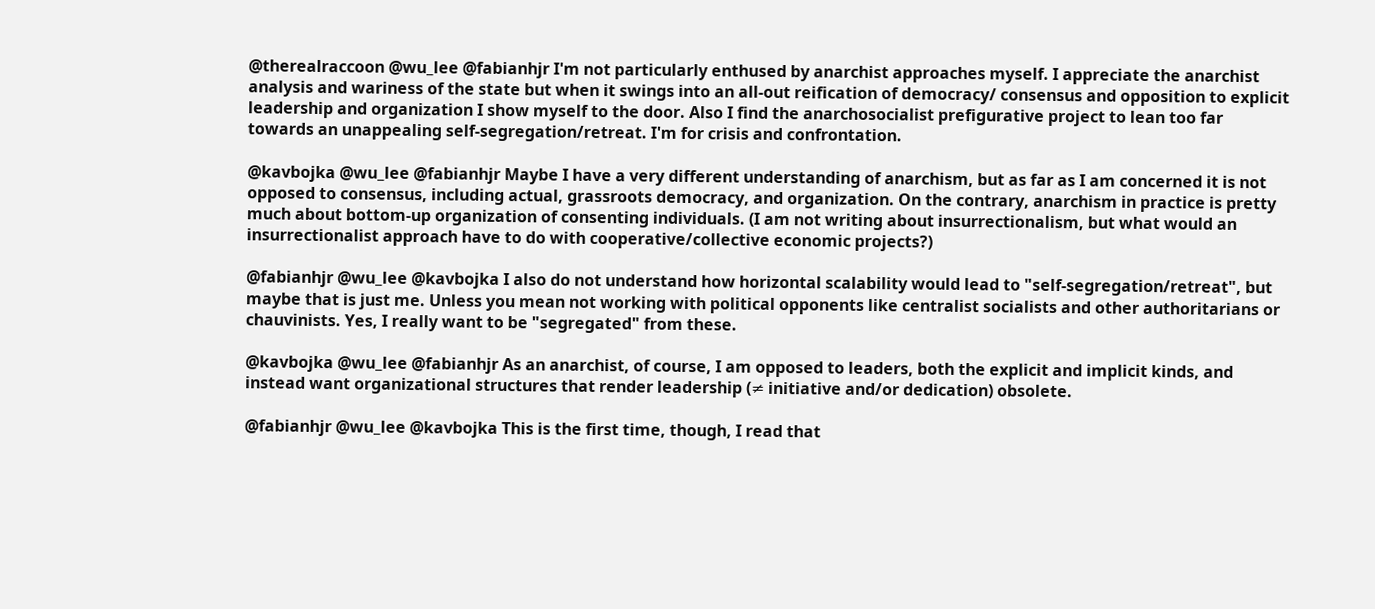@therealraccoon @wu_lee @fabianhjr I'm not particularly enthused by anarchist approaches myself. I appreciate the anarchist analysis and wariness of the state but when it swings into an all-out reification of democracy/ consensus and opposition to explicit leadership and organization I show myself to the door. Also I find the anarchosocialist prefigurative project to lean too far towards an unappealing self-segregation/retreat. I'm for crisis and confrontation.

@kavbojka @wu_lee @fabianhjr Maybe I have a very different understanding of anarchism, but as far as I am concerned it is not opposed to consensus, including actual, grassroots democracy, and organization. On the contrary, anarchism in practice is pretty much about bottom-up organization of consenting individuals. (I am not writing about insurrectionalism, but what would an insurrectionalist approach have to do with cooperative/collective economic projects?)

@fabianhjr @wu_lee @kavbojka I also do not understand how horizontal scalability would lead to "self-segregation/retreat", but maybe that is just me. Unless you mean not working with political opponents like centralist socialists and other authoritarians or chauvinists. Yes, I really want to be "segregated" from these.

@kavbojka @wu_lee @fabianhjr As an anarchist, of course, I am opposed to leaders, both the explicit and implicit kinds, and instead want organizational structures that render leadership (≠ initiative and/or dedication) obsolete.

@fabianhjr @wu_lee @kavbojka This is the first time, though, I read that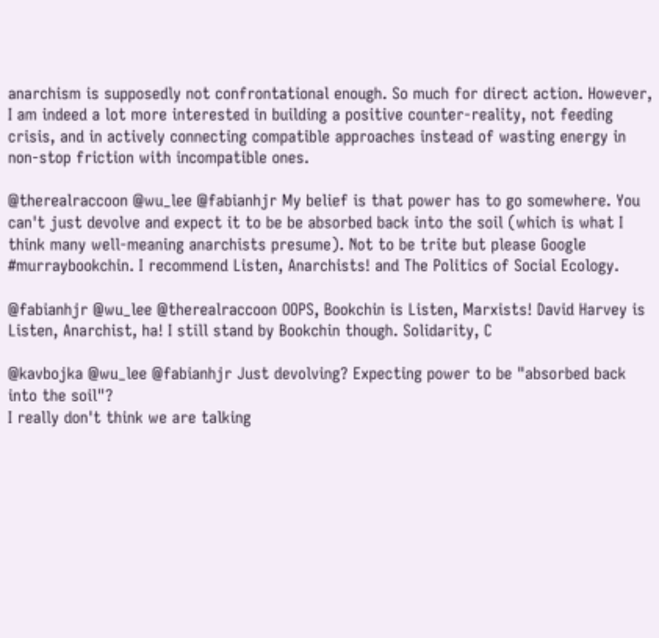anarchism is supposedly not confrontational enough. So much for direct action. However, I am indeed a lot more interested in building a positive counter-reality, not feeding crisis, and in actively connecting compatible approaches instead of wasting energy in non-stop friction with incompatible ones.

@therealraccoon @wu_lee @fabianhjr My belief is that power has to go somewhere. You can't just devolve and expect it to be be absorbed back into the soil (which is what I think many well-meaning anarchists presume). Not to be trite but please Google #murraybookchin. I recommend Listen, Anarchists! and The Politics of Social Ecology.

@fabianhjr @wu_lee @therealraccoon OOPS, Bookchin is Listen, Marxists! David Harvey is Listen, Anarchist, ha! I still stand by Bookchin though. Solidarity, C

@kavbojka @wu_lee @fabianhjr Just devolving? Expecting power to be "absorbed back into the soil"?
I really don't think we are talking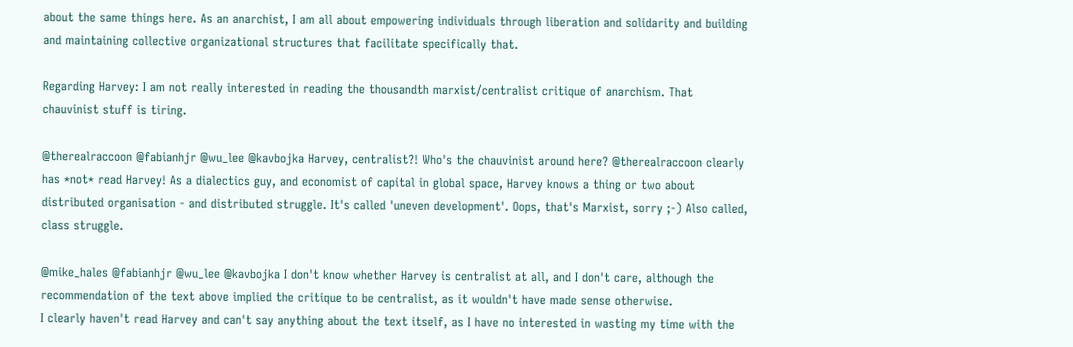about the same things here. As an anarchist, I am all about empowering individuals through liberation and solidarity and building and maintaining collective organizational structures that facilitate specifically that.

Regarding Harvey: I am not really interested in reading the thousandth marxist/centralist critique of anarchism. That chauvinist stuff is tiring.

@therealraccoon @fabianhjr @wu_lee @kavbojka Harvey, centralist?! Who's the chauvinist around here? @therealraccoon clearly has *not* read Harvey! As a dialectics guy, and economist of capital in global space, Harvey knows a thing or two about distributed organisation - and distributed struggle. It's called 'uneven development'. Oops, that's Marxist, sorry ;-) Also called, class struggle.

@mike_hales @fabianhjr @wu_lee @kavbojka I don't know whether Harvey is centralist at all, and I don't care, although the recommendation of the text above implied the critique to be centralist, as it wouldn't have made sense otherwise.
I clearly haven't read Harvey and can't say anything about the text itself, as I have no interested in wasting my time with the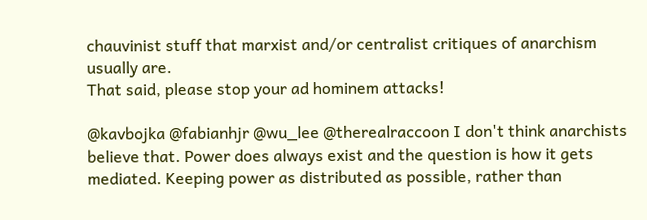chauvinist stuff that marxist and/or centralist critiques of anarchism usually are.
That said, please stop your ad hominem attacks!

@kavbojka @fabianhjr @wu_lee @therealraccoon I don't think anarchists believe that. Power does always exist and the question is how it gets mediated. Keeping power as distributed as possible, rather than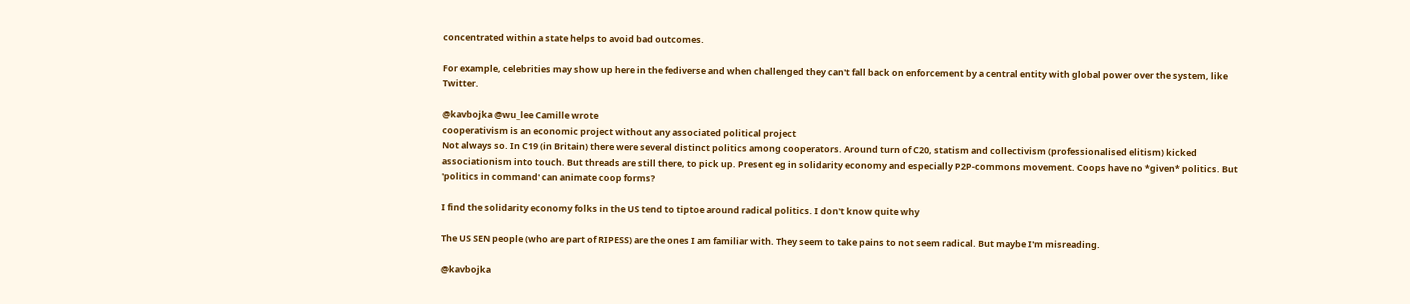concentrated within a state helps to avoid bad outcomes.

For example, celebrities may show up here in the fediverse and when challenged they can't fall back on enforcement by a central entity with global power over the system, like Twitter.

@kavbojka @wu_lee Camille wrote
cooperativism is an economic project without any associated political project
Not always so. In C19 (in Britain) there were several distinct politics among cooperators. Around turn of C20, statism and collectivism (professionalised elitism) kicked associationism into touch. But threads are still there, to pick up. Present eg in solidarity economy and especially P2P-commons movement. Coops have no *given* politics. But 'politics in command' can animate coop forms?

I find the solidarity economy folks in the US tend to tiptoe around radical politics. I don't know quite why

The US SEN people (who are part of RIPESS) are the ones I am familiar with. They seem to take pains to not seem radical. But maybe I'm misreading.

@kavbojka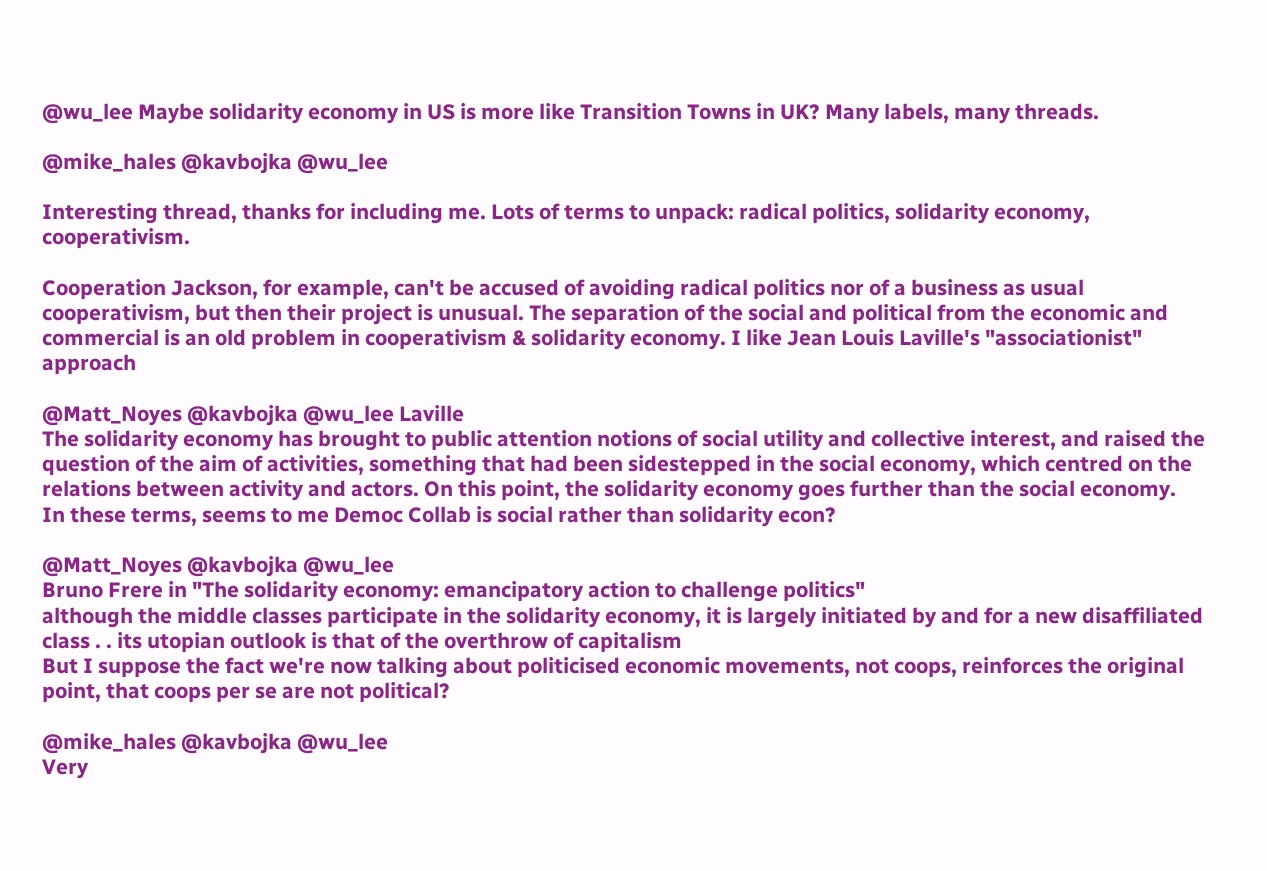@wu_lee Maybe solidarity economy in US is more like Transition Towns in UK? Many labels, many threads.

@mike_hales @kavbojka @wu_lee

Interesting thread, thanks for including me. Lots of terms to unpack: radical politics, solidarity economy, cooperativism.

Cooperation Jackson, for example, can't be accused of avoiding radical politics nor of a business as usual cooperativism, but then their project is unusual. The separation of the social and political from the economic and commercial is an old problem in cooperativism & solidarity economy. I like Jean Louis Laville's "associationist" approach

@Matt_Noyes @kavbojka @wu_lee Laville
The solidarity economy has brought to public attention notions of social utility and collective interest, and raised the question of the aim of activities, something that had been sidestepped in the social economy, which centred on the relations between activity and actors. On this point, the solidarity economy goes further than the social economy.
In these terms, seems to me Democ Collab is social rather than solidarity econ?

@Matt_Noyes @kavbojka @wu_lee
Bruno Frere in "The solidarity economy: emancipatory action to challenge politics"
although the middle classes participate in the solidarity economy, it is largely initiated by and for a new disaffiliated class . . its utopian outlook is that of the overthrow of capitalism
But I suppose the fact we're now talking about politicised economic movements, not coops, reinforces the original point, that coops per se are not political?

@mike_hales @kavbojka @wu_lee
Very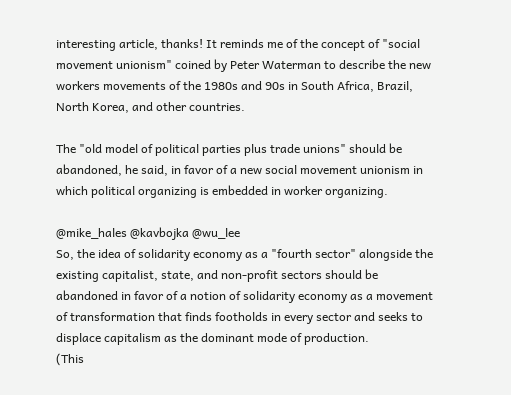interesting article, thanks! It reminds me of the concept of "social movement unionism" coined by Peter Waterman to describe the new workers movements of the 1980s and 90s in South Africa, Brazil, North Korea, and other countries.

The "old model of political parties plus trade unions" should be abandoned, he said, in favor of a new social movement unionism in which political organizing is embedded in worker organizing.

@mike_hales @kavbojka @wu_lee
So, the idea of solidarity economy as a "fourth sector" alongside the existing capitalist, state, and non-profit sectors should be abandoned in favor of a notion of solidarity economy as a movement of transformation that finds footholds in every sector and seeks to displace capitalism as the dominant mode of production.
(This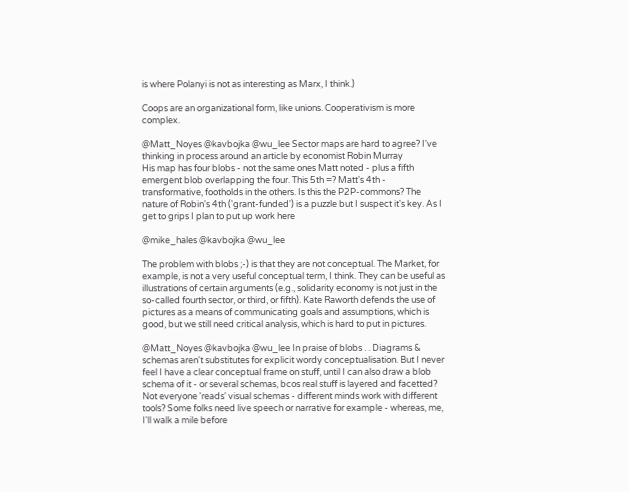is where Polanyi is not as interesting as Marx, I think.)

Coops are an organizational form, like unions. Cooperativism is more complex.

@Matt_Noyes @kavbojka @wu_lee Sector maps are hard to agree? I've thinking in process around an article by economist Robin Murray
His map has four blobs - not the same ones Matt noted - plus a fifth emergent blob overlapping the four. This 5th =? Matt's 4th - transformative, footholds in the others. Is this the P2P-commons? The nature of Robin's 4th ('grant-funded') is a puzzle but I suspect it's key. As I get to grips I plan to put up work here

@mike_hales @kavbojka @wu_lee

The problem with blobs ;-) is that they are not conceptual. The Market, for example, is not a very useful conceptual term, I think. They can be useful as illustrations of certain arguments (e.g., solidarity economy is not just in the so-called fourth sector, or third, or fifth). Kate Raworth defends the use of pictures as a means of communicating goals and assumptions, which is good, but we still need critical analysis, which is hard to put in pictures.

@Matt_Noyes @kavbojka @wu_lee In praise of blobs . . Diagrams & schemas aren't substitutes for explicit wordy conceptualisation. But I never feel I have a clear conceptual frame on stuff, until I can also draw a blob schema of it - or several schemas, bcos real stuff is layered and facetted?
Not everyone 'reads' visual schemas - different minds work with different tools? Some folks need live speech or narrative for example - whereas, me, I'll walk a mile before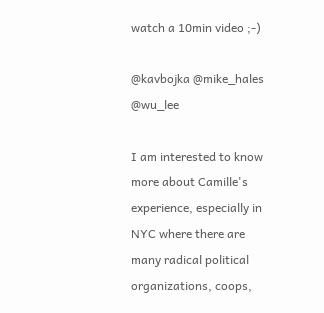watch a 10min video ;-)

@kavbojka @mike_hales @wu_lee

I am interested to know more about Camille's experience, especially in NYC where there are many radical political organizations, coops,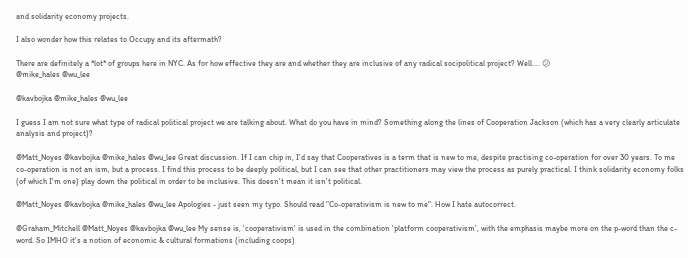and solidarity economy projects.

I also wonder how this relates to Occupy and its aftermath?

There are definitely a *lot* of groups here in NYC. As for how effective they are and whether they are inclusive of any radical socipolitical project? Well.... 😕
@mike_hales @wu_lee

@kavbojka @mike_hales @wu_lee

I guess I am not sure what type of radical political project we are talking about. What do you have in mind? Something along the lines of Cooperation Jackson (which has a very clearly articulate analysis and project)?

@Matt_Noyes @kavbojka @mike_hales @wu_lee Great discussion. If I can chip in, I'd say that Cooperatives is a term that is new to me, despite practising co-operation for over 30 years. To me co-operation is not an ism, but a process. I find this process to be deeply political, but I can see that other practitioners may view the process as purely practical. I think solidarity economy folks (of which I'm one) play down the political in order to be inclusive. This doesn't mean it isn't political.

@Matt_Noyes @kavbojka @mike_hales @wu_lee Apologies - just seen my typo. Should read "Co-operativism is new to me". How I hate autocorrect.

@Graham_Mitchell @Matt_Noyes @kavbojka @wu_lee My sense is, 'cooperativism' is used in the combination 'platform cooperativism', with the emphasis maybe more on the p-word than the c-word. So IMHO it's a notion of economic & cultural formations (including coops)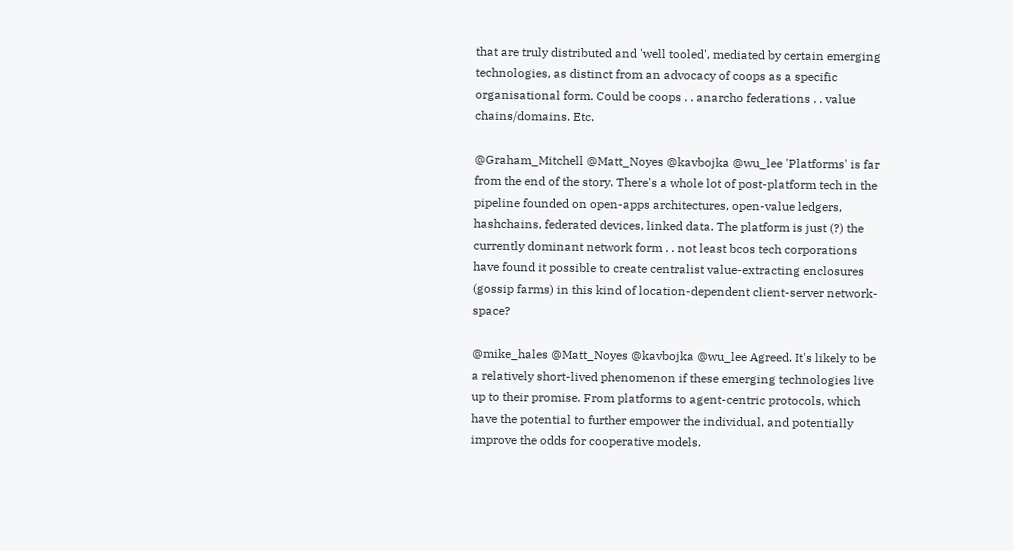that are truly distributed and 'well tooled', mediated by certain emerging technologies, as distinct from an advocacy of coops as a specific organisational form. Could be coops . . anarcho federations . . value chains/domains. Etc.

@Graham_Mitchell @Matt_Noyes @kavbojka @wu_lee 'Platforms' is far from the end of the story. There's a whole lot of post-platform tech in the pipeline founded on open-apps architectures, open-value ledgers, hashchains, federated devices, linked data. The platform is just (?) the currently dominant network form . . not least bcos tech corporations have found it possible to create centralist value-extracting enclosures (gossip farms) in this kind of location-dependent client-server network-space?

@mike_hales @Matt_Noyes @kavbojka @wu_lee Agreed. It's likely to be a relatively short-lived phenomenon if these emerging technologies live up to their promise. From platforms to agent-centric protocols, which have the potential to further empower the individual, and potentially improve the odds for cooperative models.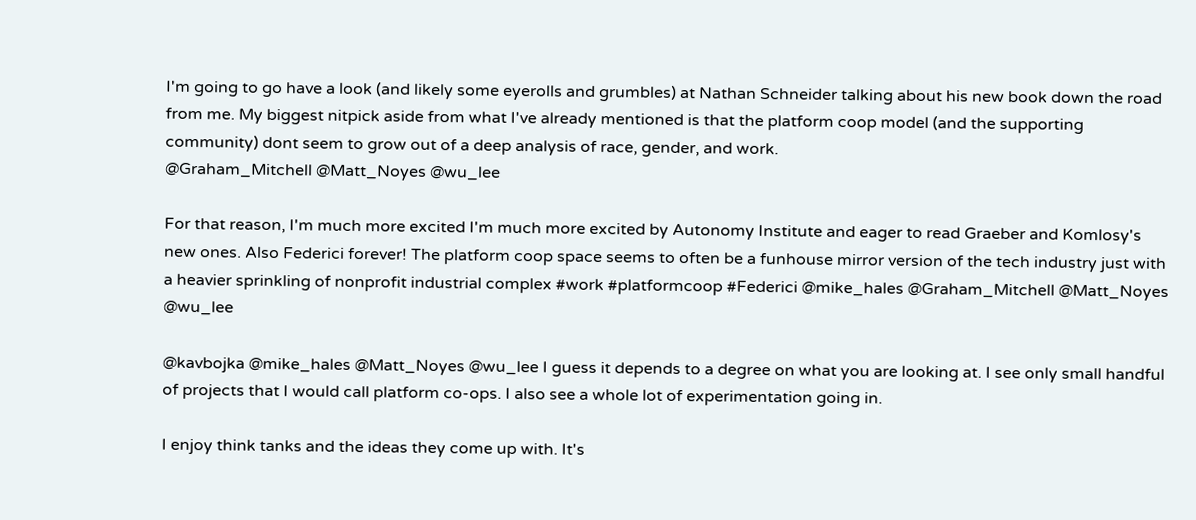I'm going to go have a look (and likely some eyerolls and grumbles) at Nathan Schneider talking about his new book down the road from me. My biggest nitpick aside from what I've already mentioned is that the platform coop model (and the supporting community) dont seem to grow out of a deep analysis of race, gender, and work.
@Graham_Mitchell @Matt_Noyes @wu_lee

For that reason, I'm much more excited I'm much more excited by Autonomy Institute and eager to read Graeber and Komlosy's new ones. Also Federici forever! The platform coop space seems to often be a funhouse mirror version of the tech industry just with a heavier sprinkling of nonprofit industrial complex #work #platformcoop #Federici @mike_hales @Graham_Mitchell @Matt_Noyes @wu_lee

@kavbojka @mike_hales @Matt_Noyes @wu_lee I guess it depends to a degree on what you are looking at. I see only small handful of projects that I would call platform co-ops. I also see a whole lot of experimentation going in.

I enjoy think tanks and the ideas they come up with. It's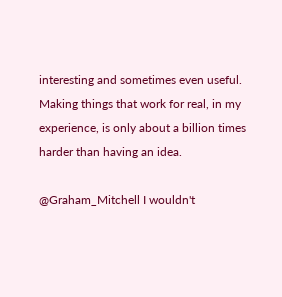interesting and sometimes even useful. Making things that work for real, in my experience, is only about a billion times harder than having an idea.

@Graham_Mitchell I wouldn't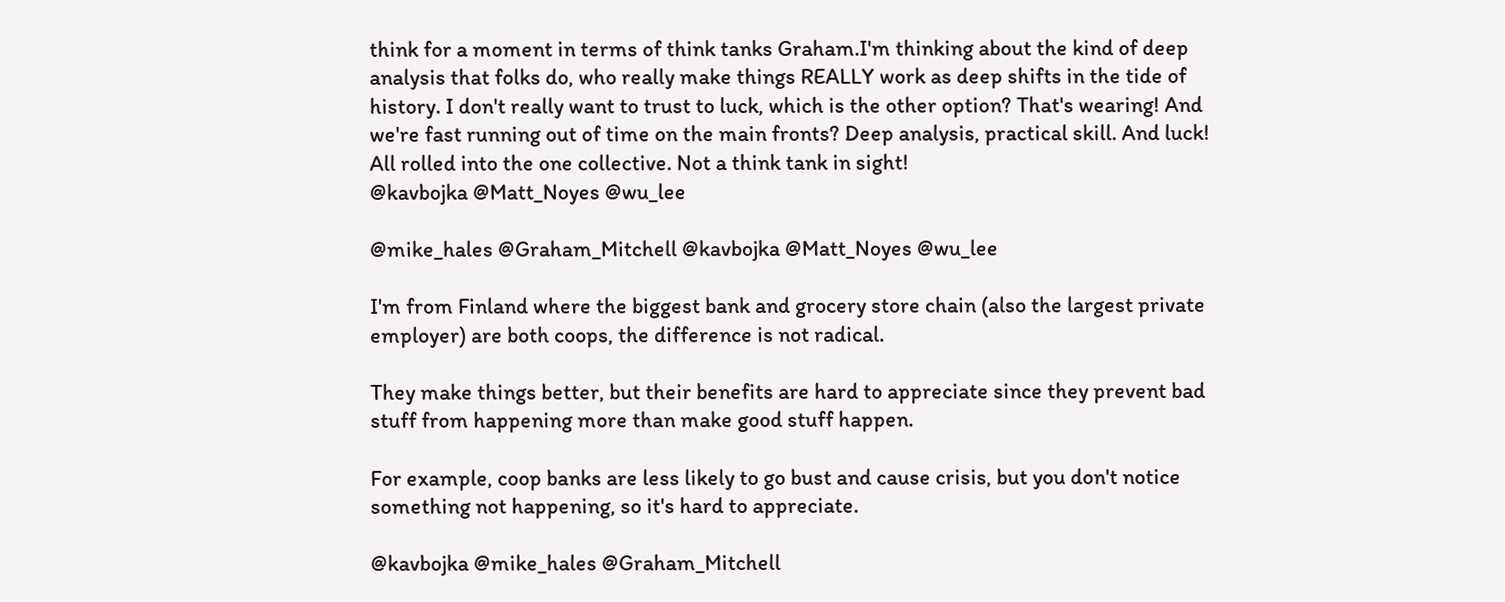think for a moment in terms of think tanks Graham.I'm thinking about the kind of deep analysis that folks do, who really make things REALLY work as deep shifts in the tide of history. I don't really want to trust to luck, which is the other option? That's wearing! And we're fast running out of time on the main fronts? Deep analysis, practical skill. And luck! All rolled into the one collective. Not a think tank in sight!
@kavbojka @Matt_Noyes @wu_lee

@mike_hales @Graham_Mitchell @kavbojka @Matt_Noyes @wu_lee

I'm from Finland where the biggest bank and grocery store chain (also the largest private employer) are both coops, the difference is not radical.

They make things better, but their benefits are hard to appreciate since they prevent bad stuff from happening more than make good stuff happen.

For example, coop banks are less likely to go bust and cause crisis, but you don't notice something not happening, so it's hard to appreciate.

@kavbojka @mike_hales @Graham_Mitchell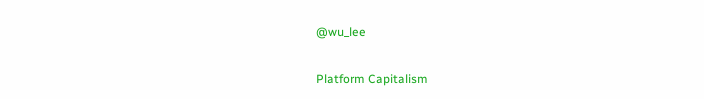@wu_lee

Platform Capitalism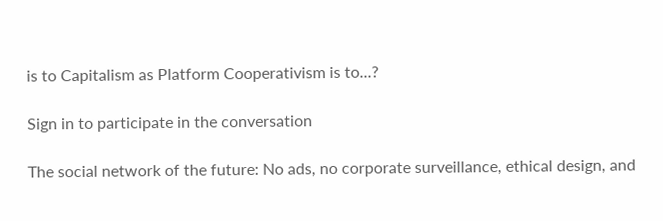is to Capitalism as Platform Cooperativism is to...?

Sign in to participate in the conversation

The social network of the future: No ads, no corporate surveillance, ethical design, and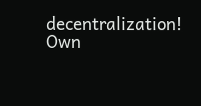decentralization! Own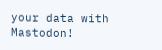your data with Mastodon!